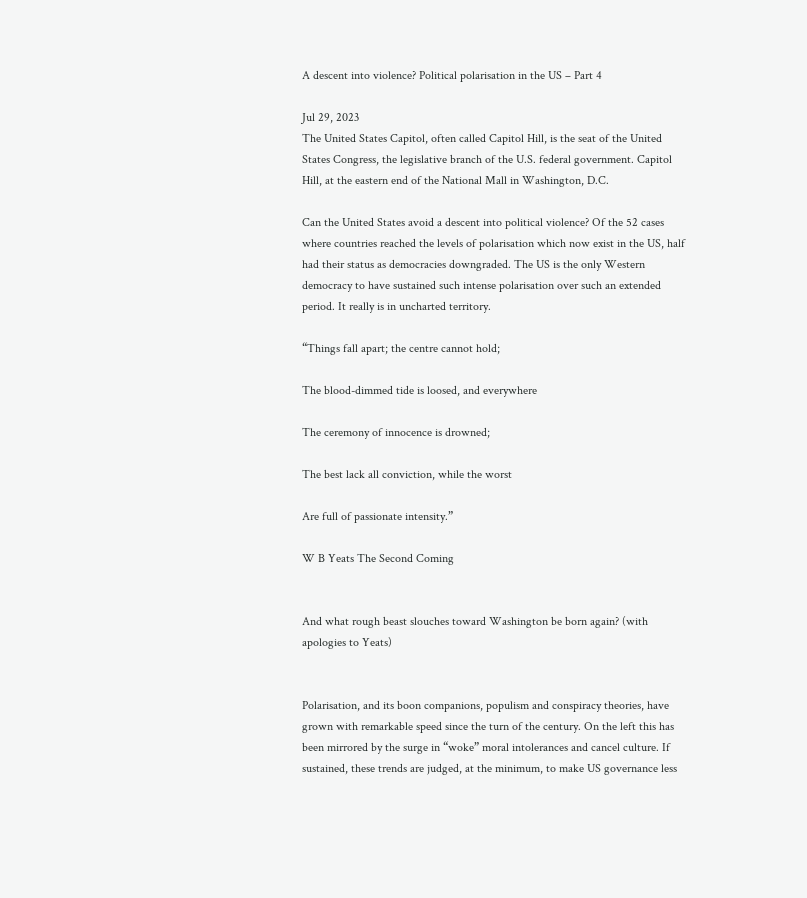A descent into violence? Political polarisation in the US – Part 4

Jul 29, 2023
The United States Capitol, often called Capitol Hill, is the seat of the United States Congress, the legislative branch of the U.S. federal government. Capitol Hill, at the eastern end of the National Mall in Washington, D.C.

Can the United States avoid a descent into political violence? Of the 52 cases where countries reached the levels of polarisation which now exist in the US, half had their status as democracies downgraded. The US is the only Western democracy to have sustained such intense polarisation over such an extended period. It really is in uncharted territory.

“Things fall apart; the centre cannot hold;

The blood-dimmed tide is loosed, and everywhere

The ceremony of innocence is drowned;

The best lack all conviction, while the worst

Are full of passionate intensity.”

W B Yeats The Second Coming


And what rough beast slouches toward Washington be born again? (with apologies to Yeats)


Polarisation, and its boon companions, populism and conspiracy theories, have grown with remarkable speed since the turn of the century. On the left this has been mirrored by the surge in “woke” moral intolerances and cancel culture. If sustained, these trends are judged, at the minimum, to make US governance less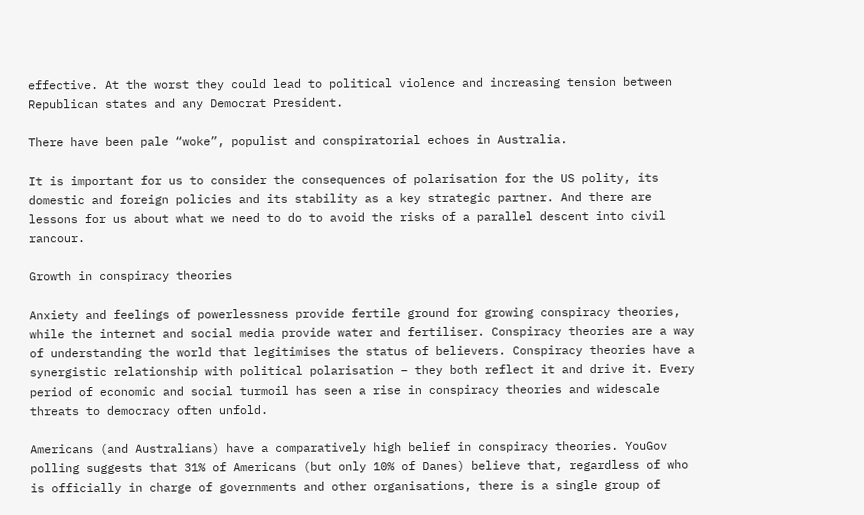effective. At the worst they could lead to political violence and increasing tension between Republican states and any Democrat President.

There have been pale “woke”, populist and conspiratorial echoes in Australia.

It is important for us to consider the consequences of polarisation for the US polity, its domestic and foreign policies and its stability as a key strategic partner. And there are lessons for us about what we need to do to avoid the risks of a parallel descent into civil rancour.

Growth in conspiracy theories

Anxiety and feelings of powerlessness provide fertile ground for growing conspiracy theories, while the internet and social media provide water and fertiliser. Conspiracy theories are a way of understanding the world that legitimises the status of believers. Conspiracy theories have a synergistic relationship with political polarisation – they both reflect it and drive it. Every period of economic and social turmoil has seen a rise in conspiracy theories and widescale threats to democracy often unfold.

Americans (and Australians) have a comparatively high belief in conspiracy theories. YouGov polling suggests that 31% of Americans (but only 10% of Danes) believe that, regardless of who is officially in charge of governments and other organisations, there is a single group of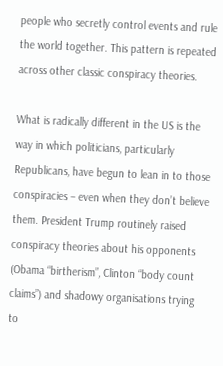people who secretly control events and rule the world together. This pattern is repeated across other classic conspiracy theories.

What is radically different in the US is the way in which politicians, particularly Republicans, have begun to lean in to those conspiracies – even when they don’t believe them. President Trump routinely raised conspiracy theories about his opponents (Obama “birtherism”, Clinton “body count claims”) and shadowy organisations trying to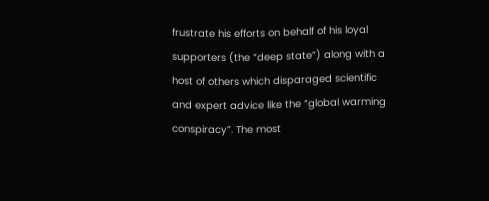frustrate his efforts on behalf of his loyal supporters (the “deep state”) along with a host of others which disparaged scientific and expert advice like the “global warming conspiracy”. The most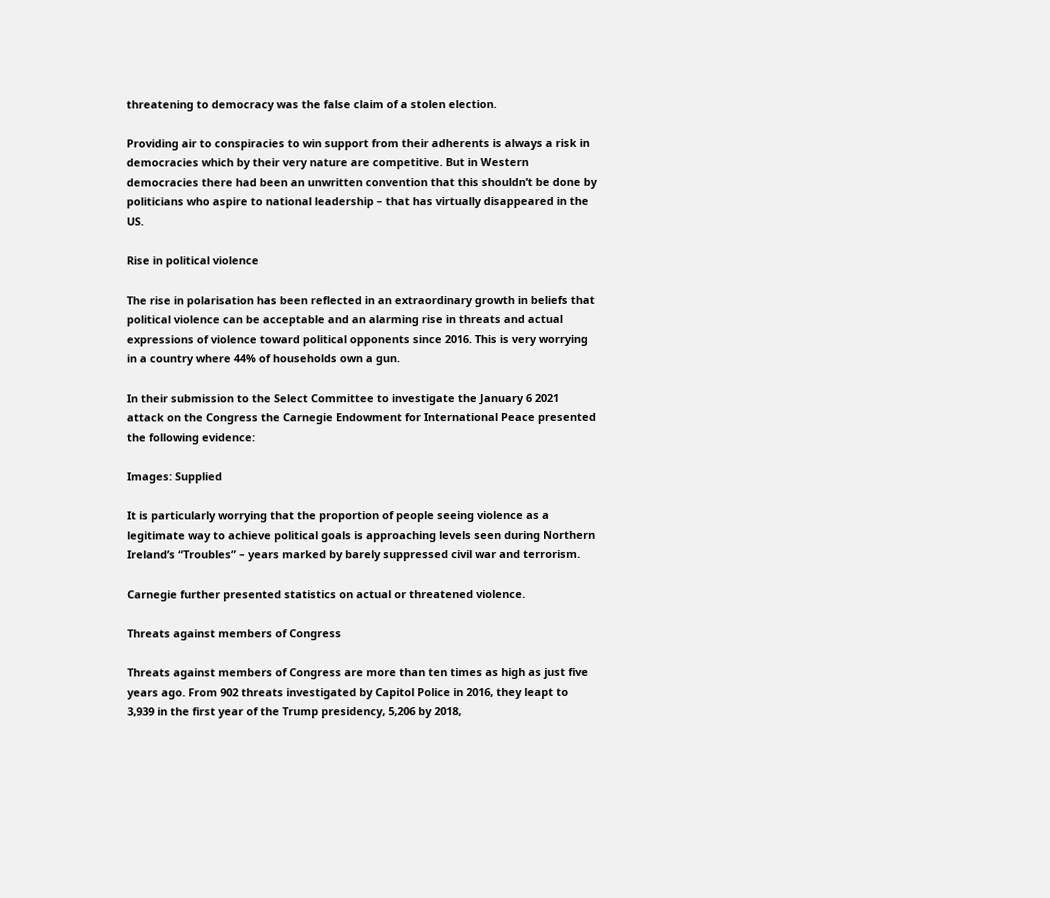threatening to democracy was the false claim of a stolen election.

Providing air to conspiracies to win support from their adherents is always a risk in democracies which by their very nature are competitive. But in Western democracies there had been an unwritten convention that this shouldn’t be done by politicians who aspire to national leadership – that has virtually disappeared in the US.

Rise in political violence

The rise in polarisation has been reflected in an extraordinary growth in beliefs that political violence can be acceptable and an alarming rise in threats and actual expressions of violence toward political opponents since 2016. This is very worrying in a country where 44% of households own a gun.

In their submission to the Select Committee to investigate the January 6 2021 attack on the Congress the Carnegie Endowment for International Peace presented the following evidence:

Images: Supplied

It is particularly worrying that the proportion of people seeing violence as a legitimate way to achieve political goals is approaching levels seen during Northern Ireland’s “Troubles” – years marked by barely suppressed civil war and terrorism.

Carnegie further presented statistics on actual or threatened violence.

Threats against members of Congress

Threats against members of Congress are more than ten times as high as just five years ago. From 902 threats investigated by Capitol Police in 2016, they leapt to 3,939 in the first year of the Trump presidency, 5,206 by 2018,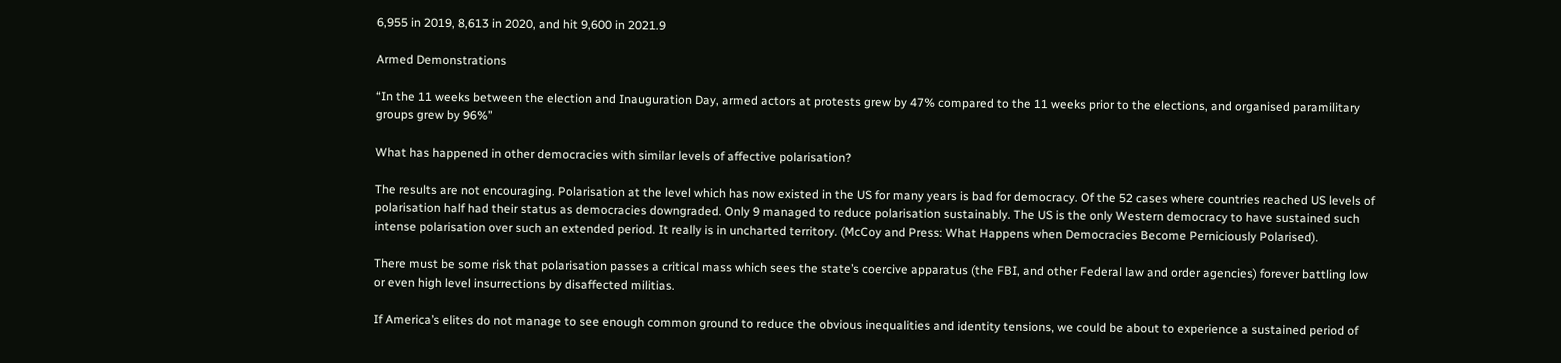6,955 in 2019, 8,613 in 2020, and hit 9,600 in 2021.9

Armed Demonstrations

“In the 11 weeks between the election and Inauguration Day, armed actors at protests grew by 47% compared to the 11 weeks prior to the elections, and organised paramilitary groups grew by 96%”

What has happened in other democracies with similar levels of affective polarisation?

The results are not encouraging. Polarisation at the level which has now existed in the US for many years is bad for democracy. Of the 52 cases where countries reached US levels of polarisation half had their status as democracies downgraded. Only 9 managed to reduce polarisation sustainably. The US is the only Western democracy to have sustained such intense polarisation over such an extended period. It really is in uncharted territory. (McCoy and Press: What Happens when Democracies Become Perniciously Polarised).

There must be some risk that polarisation passes a critical mass which sees the state’s coercive apparatus (the FBI, and other Federal law and order agencies) forever battling low or even high level insurrections by disaffected militias.

If America’s elites do not manage to see enough common ground to reduce the obvious inequalities and identity tensions, we could be about to experience a sustained period of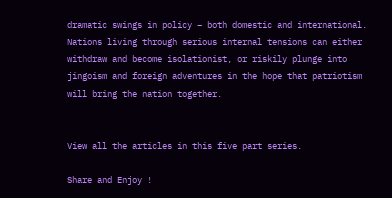dramatic swings in policy – both domestic and international. Nations living through serious internal tensions can either withdraw and become isolationist, or riskily plunge into jingoism and foreign adventures in the hope that patriotism will bring the nation together.


View all the articles in this five part series.

Share and Enjoy !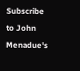Subscribe to John Menadue's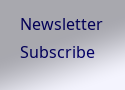Newsletter
Subscribe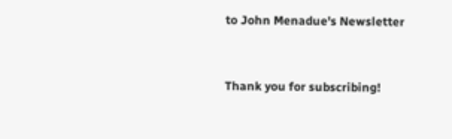to John Menadue's Newsletter


Thank you for subscribing!